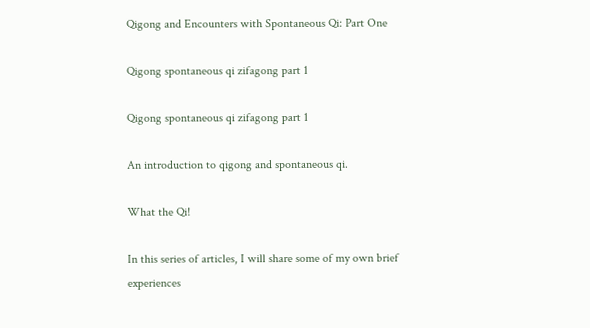Qigong and Encounters with Spontaneous Qi: Part One

Qigong spontaneous qi zifagong part 1

Qigong spontaneous qi zifagong part 1

An introduction to qigong and spontaneous qi.

What the Qi!

In this series of articles, I will share some of my own brief experiences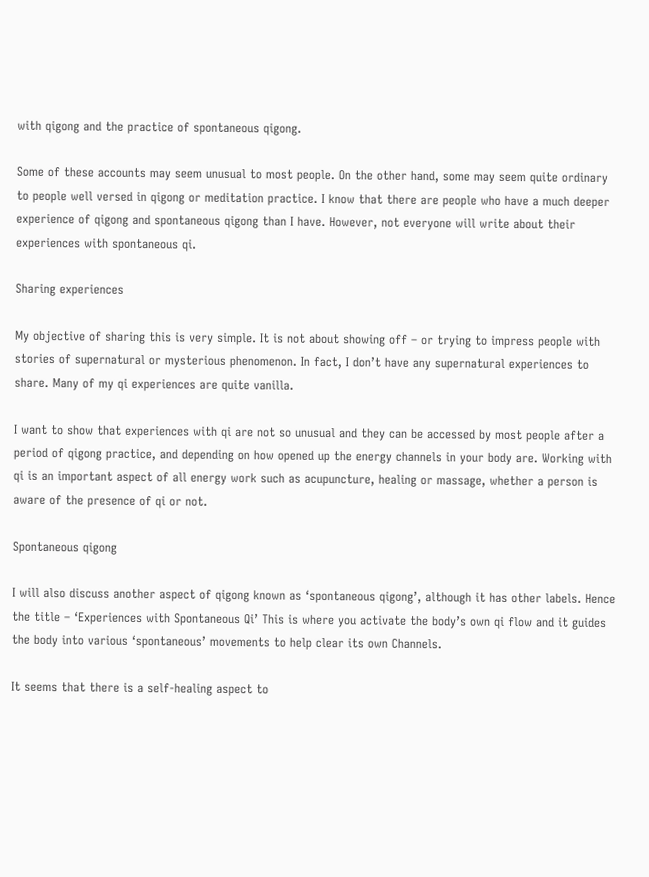with qigong and the practice of spontaneous qigong.

Some of these accounts may seem unusual to most people. On the other hand, some may seem quite ordinary to people well versed in qigong or meditation practice. I know that there are people who have a much deeper experience of qigong and spontaneous qigong than I have. However, not everyone will write about their experiences with spontaneous qi.

Sharing experiences

My objective of sharing this is very simple. It is not about showing off – or trying to impress people with stories of supernatural or mysterious phenomenon. In fact, I don’t have any supernatural experiences to share. Many of my qi experiences are quite vanilla.

I want to show that experiences with qi are not so unusual and they can be accessed by most people after a period of qigong practice, and depending on how opened up the energy channels in your body are. Working with qi is an important aspect of all energy work such as acupuncture, healing or massage, whether a person is aware of the presence of qi or not.

Spontaneous qigong

I will also discuss another aspect of qigong known as ‘spontaneous qigong’, although it has other labels. Hence the title – ‘Experiences with Spontaneous Qi’ This is where you activate the body’s own qi flow and it guides the body into various ‘spontaneous’ movements to help clear its own Channels.

It seems that there is a self-healing aspect to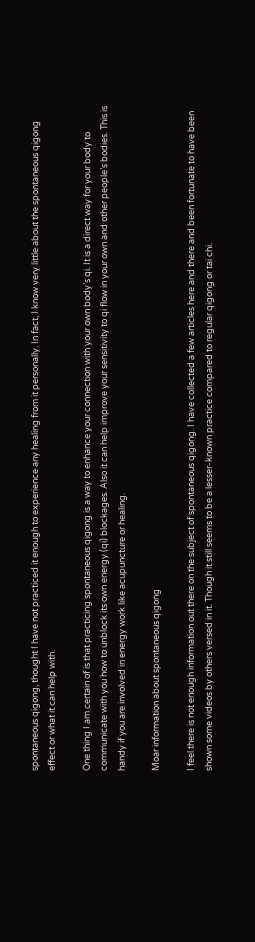spontaneous qigong, thought I have not practiced it enough to experience any healing from it personally. In fact, I know very little about the spontaneous qigong effect or what it can help with.

One thing I am certain of is that practicing spontaneous qigong is a way to enhance your connection with your own body’s qi. It is a direct way for your body to communicate with you how to unblock its own energy (qi) blockages. Also it can help improve your sensitivity to qi flow in your own and other people’s bodies. This is handy if you are involved in energy work like acupuncture or healing.

Moar information about spontaneous qigong

I feel there is not enough information out there on the subject of spontaneous qigong. I have collected a few articles here and there and been fortunate to have been shown some videos by others versed in it. Though it still seems to be a lesser-known practice compared to regular qigong or tai chi.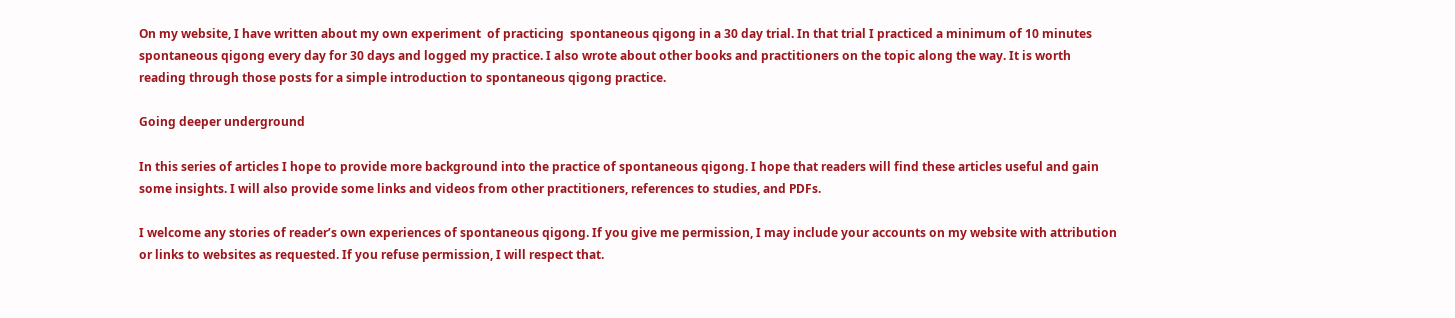On my website, I have written about my own experiment  of practicing  spontaneous qigong in a 30 day trial. In that trial I practiced a minimum of 10 minutes spontaneous qigong every day for 30 days and logged my practice. I also wrote about other books and practitioners on the topic along the way. It is worth reading through those posts for a simple introduction to spontaneous qigong practice.

Going deeper underground

In this series of articles I hope to provide more background into the practice of spontaneous qigong. I hope that readers will find these articles useful and gain some insights. I will also provide some links and videos from other practitioners, references to studies, and PDFs.

I welcome any stories of reader’s own experiences of spontaneous qigong. If you give me permission, I may include your accounts on my website with attribution or links to websites as requested. If you refuse permission, I will respect that.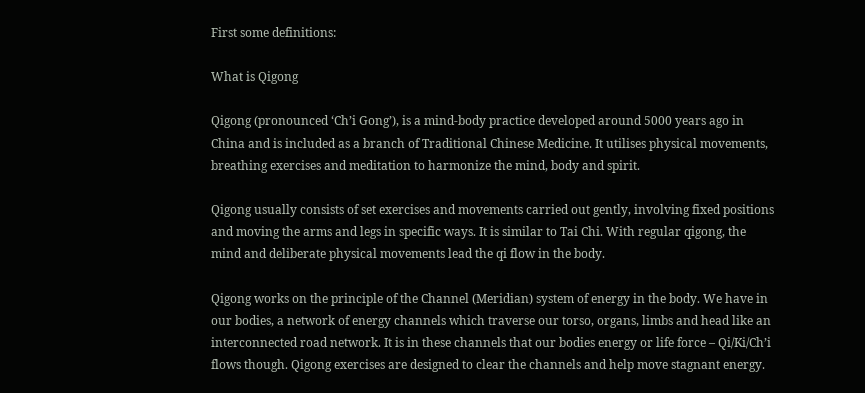First some definitions:

What is Qigong

Qigong (pronounced ‘Ch’i Gong’), is a mind-body practice developed around 5000 years ago in China and is included as a branch of Traditional Chinese Medicine. It utilises physical movements, breathing exercises and meditation to harmonize the mind, body and spirit.

Qigong usually consists of set exercises and movements carried out gently, involving fixed positions and moving the arms and legs in specific ways. It is similar to Tai Chi. With regular qigong, the mind and deliberate physical movements lead the qi flow in the body.

Qigong works on the principle of the Channel (Meridian) system of energy in the body. We have in our bodies, a network of energy channels which traverse our torso, organs, limbs and head like an interconnected road network. It is in these channels that our bodies energy or life force – Qi/Ki/Ch’i flows though. Qigong exercises are designed to clear the channels and help move stagnant energy.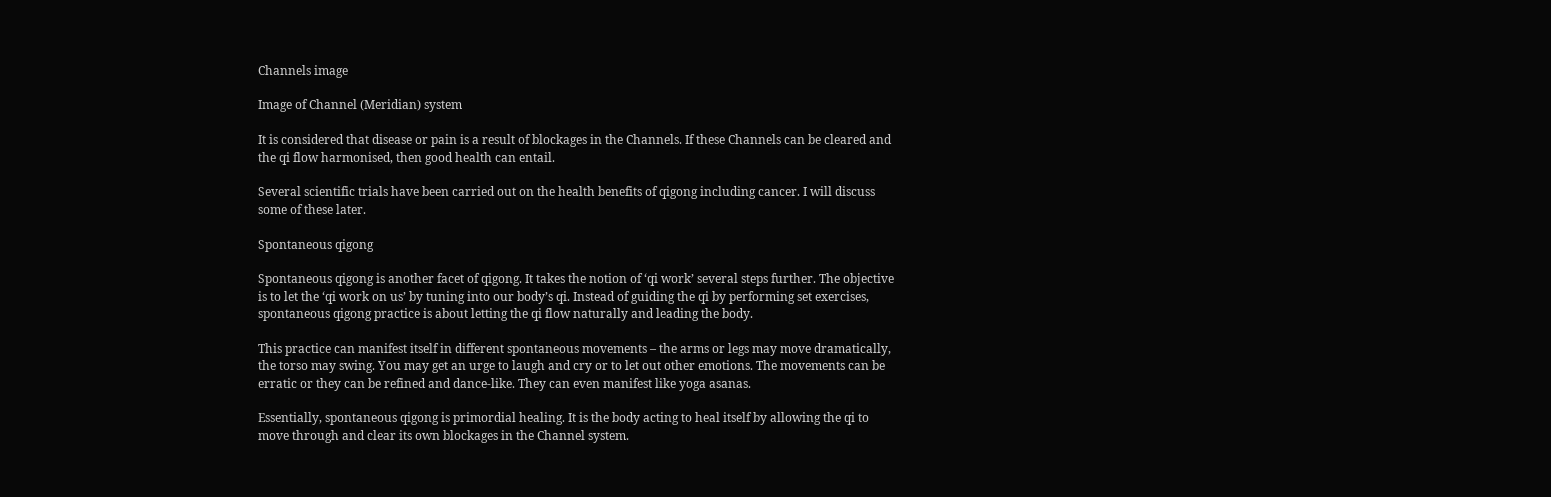Channels image

Image of Channel (Meridian) system

It is considered that disease or pain is a result of blockages in the Channels. If these Channels can be cleared and the qi flow harmonised, then good health can entail.

Several scientific trials have been carried out on the health benefits of qigong including cancer. I will discuss some of these later.

Spontaneous qigong

Spontaneous qigong is another facet of qigong. It takes the notion of ‘qi work’ several steps further. The objective is to let the ‘qi work on us’ by tuning into our body’s qi. Instead of guiding the qi by performing set exercises, spontaneous qigong practice is about letting the qi flow naturally and leading the body.

This practice can manifest itself in different spontaneous movements – the arms or legs may move dramatically, the torso may swing. You may get an urge to laugh and cry or to let out other emotions. The movements can be erratic or they can be refined and dance-like. They can even manifest like yoga asanas.

Essentially, spontaneous qigong is primordial healing. It is the body acting to heal itself by allowing the qi to move through and clear its own blockages in the Channel system.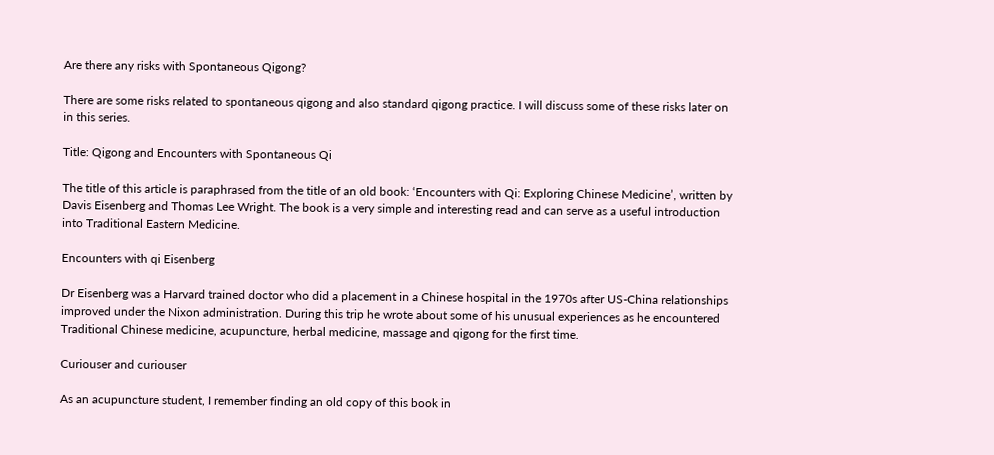Are there any risks with Spontaneous Qigong?

There are some risks related to spontaneous qigong and also standard qigong practice. I will discuss some of these risks later on in this series.

Title: Qigong and Encounters with Spontaneous Qi

The title of this article is paraphrased from the title of an old book: ‘Encounters with Qi: Exploring Chinese Medicine’, written by Davis Eisenberg and Thomas Lee Wright. The book is a very simple and interesting read and can serve as a useful introduction into Traditional Eastern Medicine.

Encounters with qi Eisenberg

Dr Eisenberg was a Harvard trained doctor who did a placement in a Chinese hospital in the 1970s after US-China relationships improved under the Nixon administration. During this trip he wrote about some of his unusual experiences as he encountered Traditional Chinese medicine, acupuncture, herbal medicine, massage and qigong for the first time.

Curiouser and curiouser

As an acupuncture student, I remember finding an old copy of this book in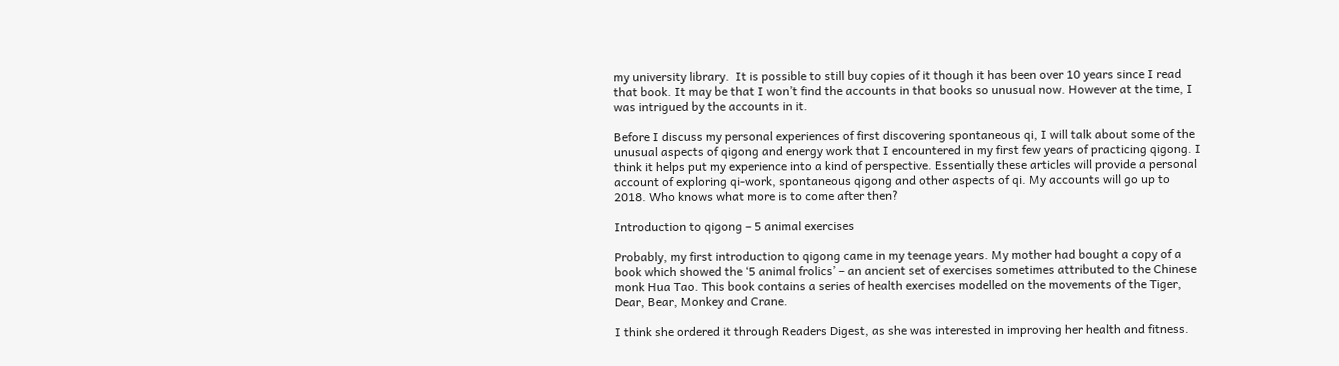my university library.  It is possible to still buy copies of it though it has been over 10 years since I read that book. It may be that I won’t find the accounts in that books so unusual now. However at the time, I was intrigued by the accounts in it.

Before I discuss my personal experiences of first discovering spontaneous qi, I will talk about some of the unusual aspects of qigong and energy work that I encountered in my first few years of practicing qigong. I think it helps put my experience into a kind of perspective. Essentially these articles will provide a personal account of exploring qi-work, spontaneous qigong and other aspects of qi. My accounts will go up to 2018. Who knows what more is to come after then?

Introduction to qigong – 5 animal exercises

Probably, my first introduction to qigong came in my teenage years. My mother had bought a copy of a book which showed the ‘5 animal frolics’ – an ancient set of exercises sometimes attributed to the Chinese monk Hua Tao. This book contains a series of health exercises modelled on the movements of the Tiger, Dear, Bear, Monkey and Crane.

I think she ordered it through Readers Digest, as she was interested in improving her health and fitness.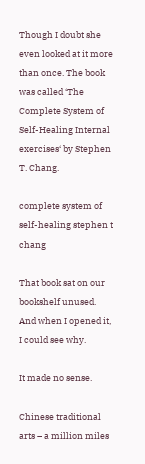Though I doubt she even looked at it more than once. The book was called ‘The Complete System of Self-Healing Internal exercises‘ by Stephen T. Chang.

complete system of self-healing stephen t chang

That book sat on our bookshelf unused. And when I opened it, I could see why.

It made no sense.

Chinese traditional arts – a million miles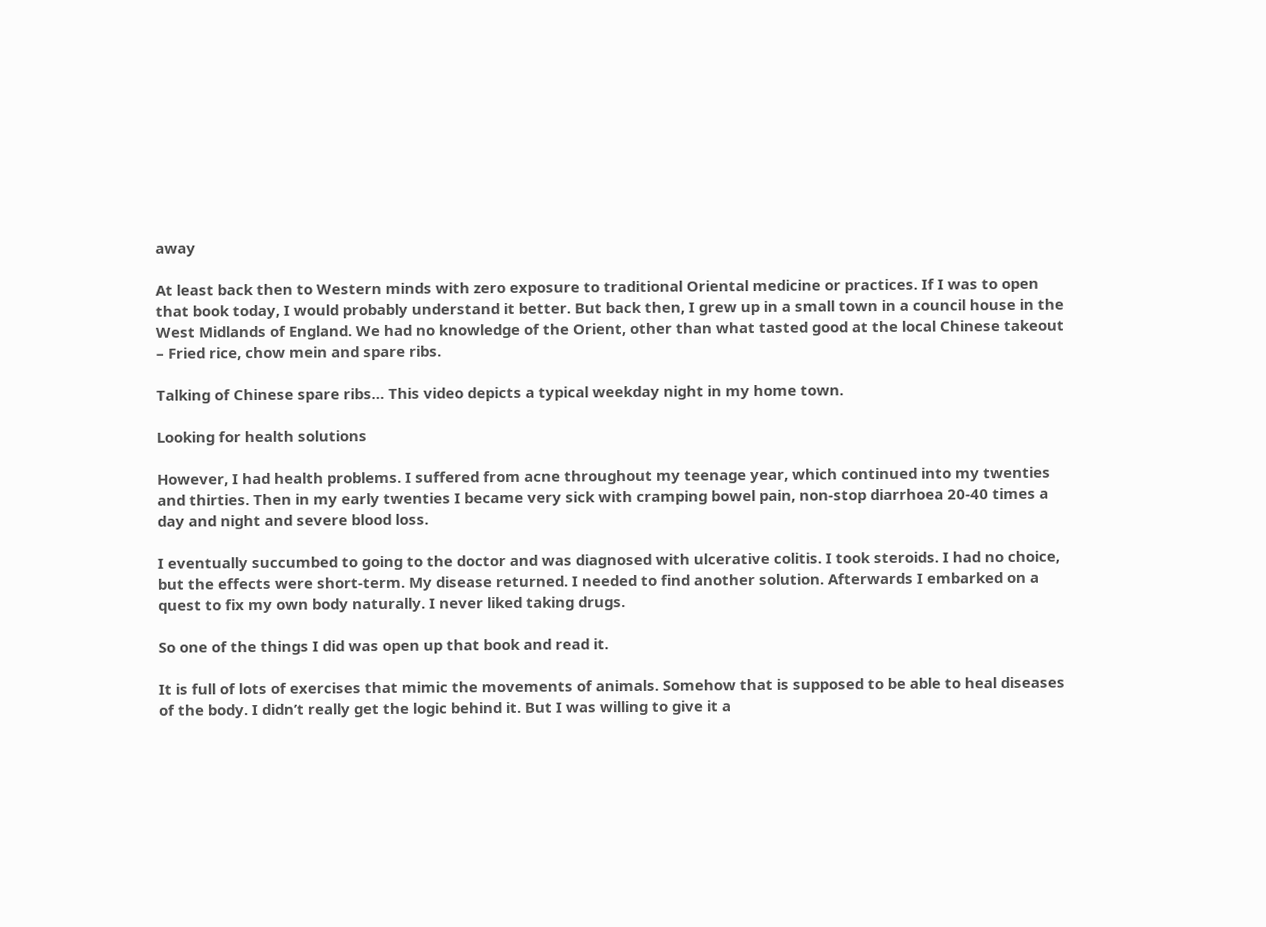away

At least back then to Western minds with zero exposure to traditional Oriental medicine or practices. If I was to open that book today, I would probably understand it better. But back then, I grew up in a small town in a council house in the West Midlands of England. We had no knowledge of the Orient, other than what tasted good at the local Chinese takeout – Fried rice, chow mein and spare ribs.

Talking of Chinese spare ribs… This video depicts a typical weekday night in my home town.

Looking for health solutions

However, I had health problems. I suffered from acne throughout my teenage year, which continued into my twenties and thirties. Then in my early twenties I became very sick with cramping bowel pain, non-stop diarrhoea 20-40 times a day and night and severe blood loss.

I eventually succumbed to going to the doctor and was diagnosed with ulcerative colitis. I took steroids. I had no choice, but the effects were short-term. My disease returned. I needed to find another solution. Afterwards I embarked on a quest to fix my own body naturally. I never liked taking drugs.

So one of the things I did was open up that book and read it.

It is full of lots of exercises that mimic the movements of animals. Somehow that is supposed to be able to heal diseases of the body. I didn’t really get the logic behind it. But I was willing to give it a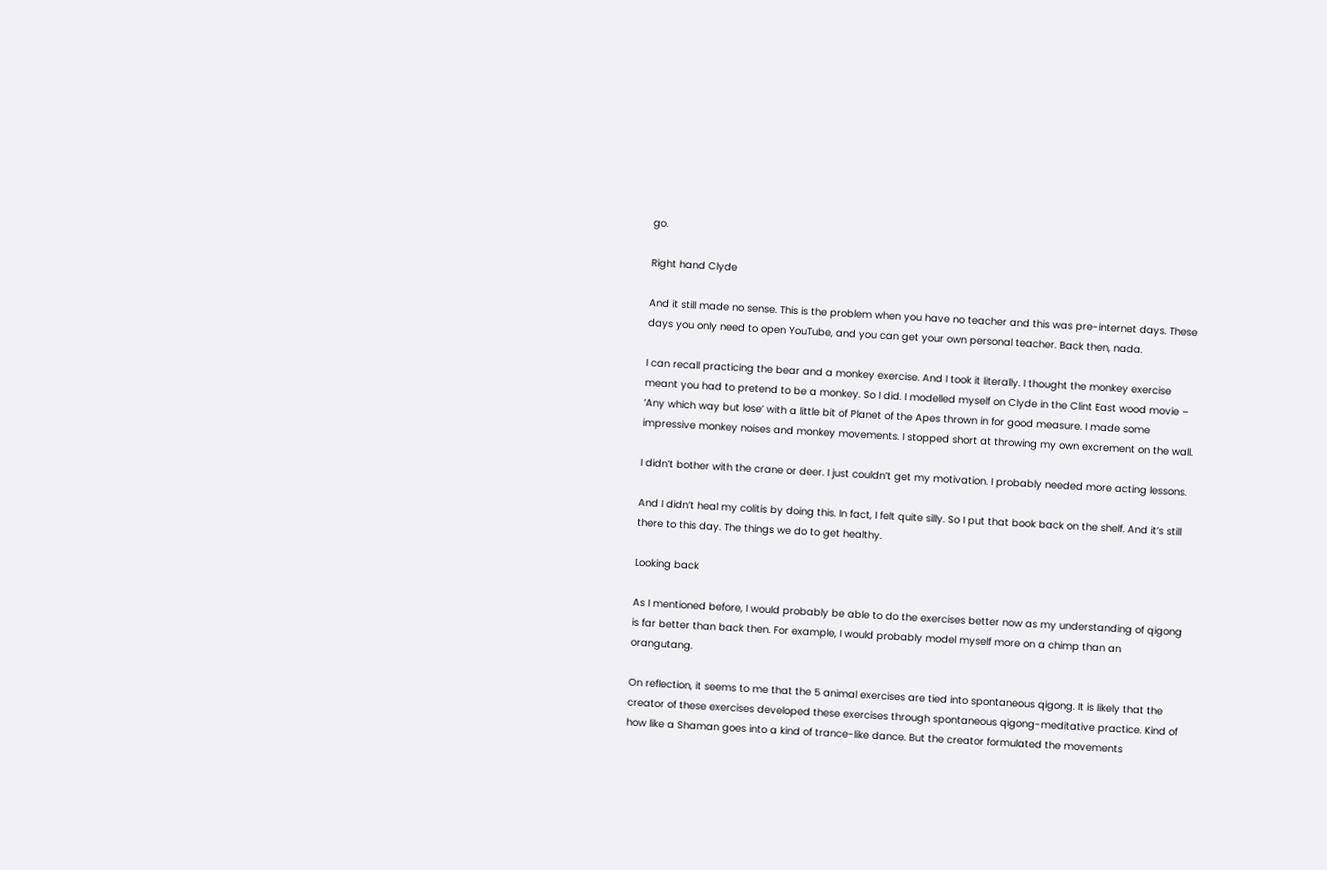go.

Right hand Clyde

And it still made no sense. This is the problem when you have no teacher and this was pre-internet days. These days you only need to open YouTube, and you can get your own personal teacher. Back then, nada.

I can recall practicing the bear and a monkey exercise. And I took it literally. I thought the monkey exercise meant you had to pretend to be a monkey. So I did. I modelled myself on Clyde in the Clint East wood movie – ‘Any which way but lose’ with a little bit of Planet of the Apes thrown in for good measure. I made some impressive monkey noises and monkey movements. I stopped short at throwing my own excrement on the wall.

I didn’t bother with the crane or deer. I just couldn’t get my motivation. I probably needed more acting lessons.

And I didn’t heal my colitis by doing this. In fact, I felt quite silly. So I put that book back on the shelf. And it’s still there to this day. The things we do to get healthy.

Looking back

As I mentioned before, I would probably be able to do the exercises better now as my understanding of qigong is far better than back then. For example, I would probably model myself more on a chimp than an orangutang.

On reflection, it seems to me that the 5 animal exercises are tied into spontaneous qigong. It is likely that the creator of these exercises developed these exercises through spontaneous qigong-meditative practice. Kind of how like a Shaman goes into a kind of trance-like dance. But the creator formulated the movements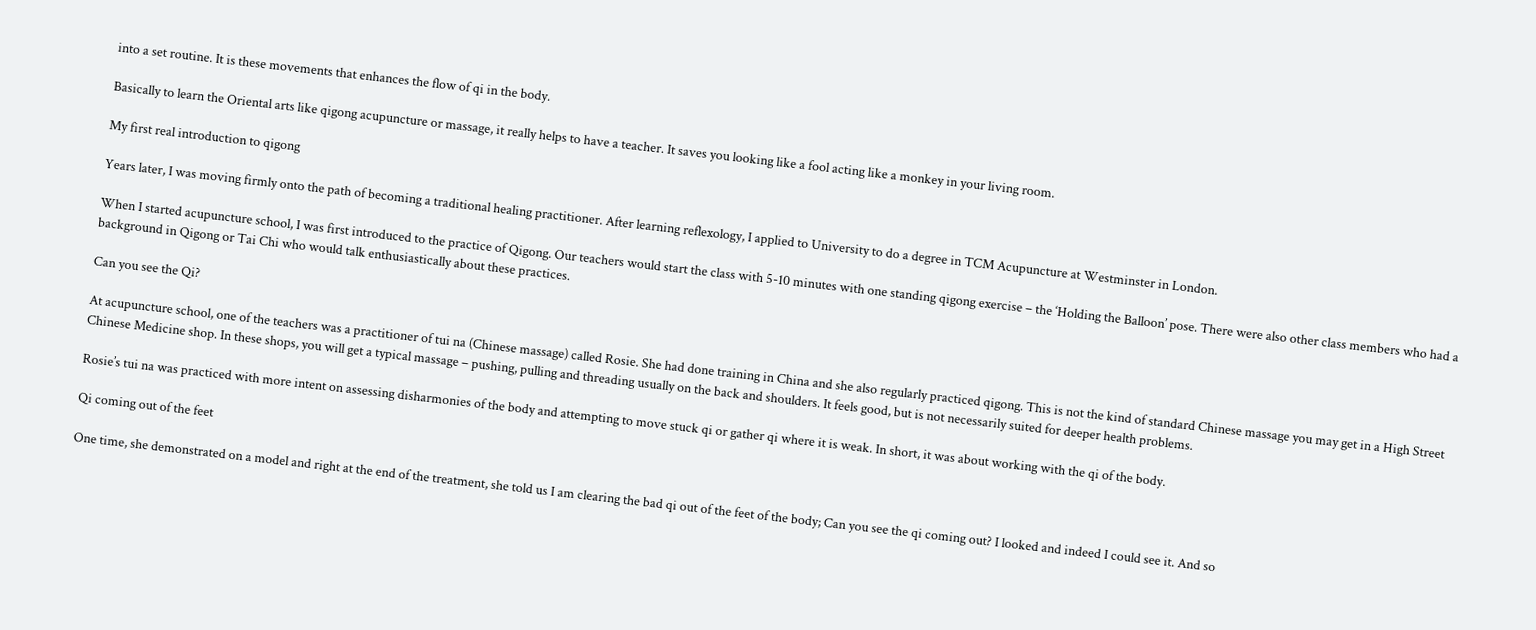into a set routine. It is these movements that enhances the flow of qi in the body.

Basically to learn the Oriental arts like qigong acupuncture or massage, it really helps to have a teacher. It saves you looking like a fool acting like a monkey in your living room.

My first real introduction to qigong

Years later, I was moving firmly onto the path of becoming a traditional healing practitioner. After learning reflexology, I applied to University to do a degree in TCM Acupuncture at Westminster in London.

When I started acupuncture school, I was first introduced to the practice of Qigong. Our teachers would start the class with 5-10 minutes with one standing qigong exercise – the ‘Holding the Balloon’ pose. There were also other class members who had a background in Qigong or Tai Chi who would talk enthusiastically about these practices.

Can you see the Qi?

At acupuncture school, one of the teachers was a practitioner of tui na (Chinese massage) called Rosie. She had done training in China and she also regularly practiced qigong. This is not the kind of standard Chinese massage you may get in a High Street Chinese Medicine shop. In these shops, you will get a typical massage – pushing, pulling and threading usually on the back and shoulders. It feels good, but is not necessarily suited for deeper health problems.

Rosie’s tui na was practiced with more intent on assessing disharmonies of the body and attempting to move stuck qi or gather qi where it is weak. In short, it was about working with the qi of the body.

Qi coming out of the feet

One time, she demonstrated on a model and right at the end of the treatment, she told us I am clearing the bad qi out of the feet of the body; Can you see the qi coming out? I looked and indeed I could see it. And so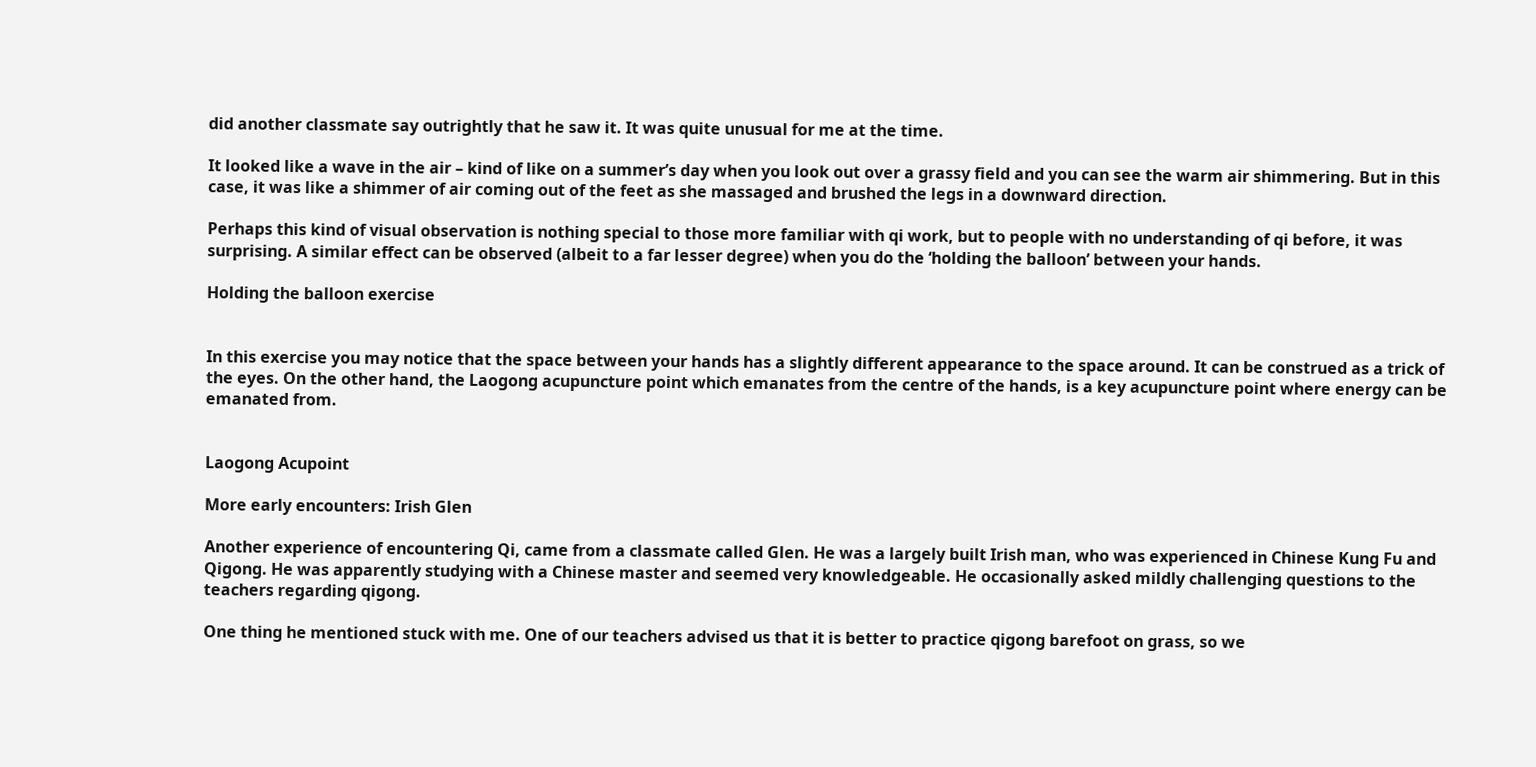did another classmate say outrightly that he saw it. It was quite unusual for me at the time.

It looked like a wave in the air – kind of like on a summer’s day when you look out over a grassy field and you can see the warm air shimmering. But in this case, it was like a shimmer of air coming out of the feet as she massaged and brushed the legs in a downward direction.

Perhaps this kind of visual observation is nothing special to those more familiar with qi work, but to people with no understanding of qi before, it was surprising. A similar effect can be observed (albeit to a far lesser degree) when you do the ‘holding the balloon’ between your hands.

Holding the balloon exercise


In this exercise you may notice that the space between your hands has a slightly different appearance to the space around. It can be construed as a trick of the eyes. On the other hand, the Laogong acupuncture point which emanates from the centre of the hands, is a key acupuncture point where energy can be emanated from.


Laogong Acupoint

More early encounters: Irish Glen

Another experience of encountering Qi, came from a classmate called Glen. He was a largely built Irish man, who was experienced in Chinese Kung Fu and Qigong. He was apparently studying with a Chinese master and seemed very knowledgeable. He occasionally asked mildly challenging questions to the teachers regarding qigong.

One thing he mentioned stuck with me. One of our teachers advised us that it is better to practice qigong barefoot on grass, so we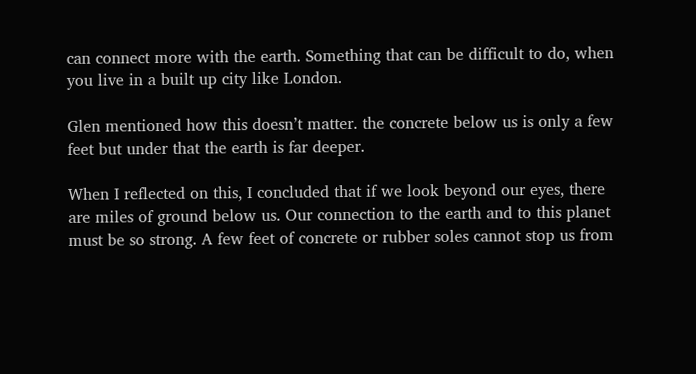can connect more with the earth. Something that can be difficult to do, when you live in a built up city like London.

Glen mentioned how this doesn’t matter. the concrete below us is only a few feet but under that the earth is far deeper.

When I reflected on this, I concluded that if we look beyond our eyes, there are miles of ground below us. Our connection to the earth and to this planet must be so strong. A few feet of concrete or rubber soles cannot stop us from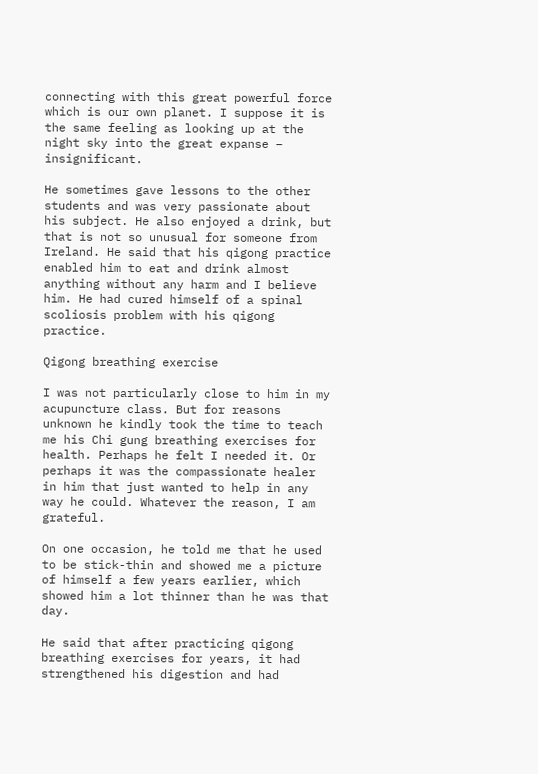connecting with this great powerful force which is our own planet. I suppose it is the same feeling as looking up at the night sky into the great expanse – insignificant.

He sometimes gave lessons to the other students and was very passionate about his subject. He also enjoyed a drink, but that is not so unusual for someone from Ireland. He said that his qigong practice enabled him to eat and drink almost anything without any harm and I believe him. He had cured himself of a spinal scoliosis problem with his qigong practice.

Qigong breathing exercise

I was not particularly close to him in my acupuncture class. But for reasons unknown he kindly took the time to teach me his Chi gung breathing exercises for health. Perhaps he felt I needed it. Or perhaps it was the compassionate healer in him that just wanted to help in any way he could. Whatever the reason, I am grateful.

On one occasion, he told me that he used to be stick-thin and showed me a picture of himself a few years earlier, which showed him a lot thinner than he was that day.

He said that after practicing qigong breathing exercises for years, it had strengthened his digestion and had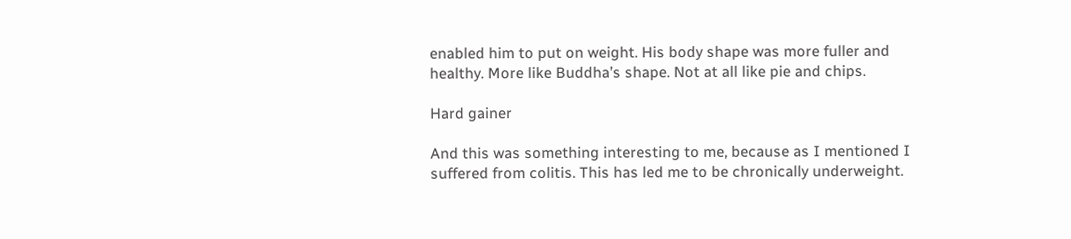enabled him to put on weight. His body shape was more fuller and healthy. More like Buddha’s shape. Not at all like pie and chips.

Hard gainer

And this was something interesting to me, because as I mentioned I suffered from colitis. This has led me to be chronically underweight.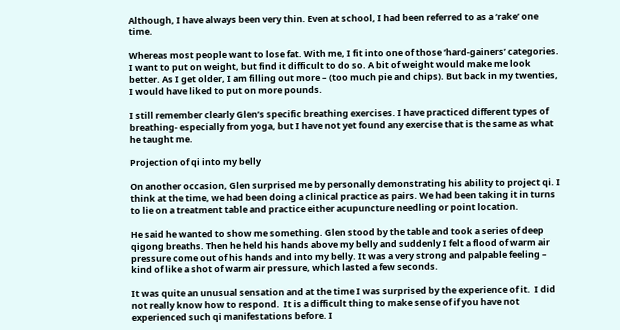Although, I have always been very thin. Even at school, I had been referred to as a ‘rake’ one time.

Whereas most people want to lose fat. With me, I fit into one of those ‘hard-gainers’ categories. I want to put on weight, but find it difficult to do so. A bit of weight would make me look better. As I get older, I am filling out more – (too much pie and chips). But back in my twenties, I would have liked to put on more pounds.

I still remember clearly Glen’s specific breathing exercises. I have practiced different types of breathing- especially from yoga, but I have not yet found any exercise that is the same as what he taught me.

Projection of qi into my belly

On another occasion, Glen surprised me by personally demonstrating his ability to project qi. I think at the time, we had been doing a clinical practice as pairs. We had been taking it in turns to lie on a treatment table and practice either acupuncture needling or point location.

He said he wanted to show me something. Glen stood by the table and took a series of deep qigong breaths. Then he held his hands above my belly and suddenly I felt a flood of warm air pressure come out of his hands and into my belly. It was a very strong and palpable feeling – kind of like a shot of warm air pressure, which lasted a few seconds.

It was quite an unusual sensation and at the time I was surprised by the experience of it.  I did not really know how to respond.  It is a difficult thing to make sense of if you have not experienced such qi manifestations before. I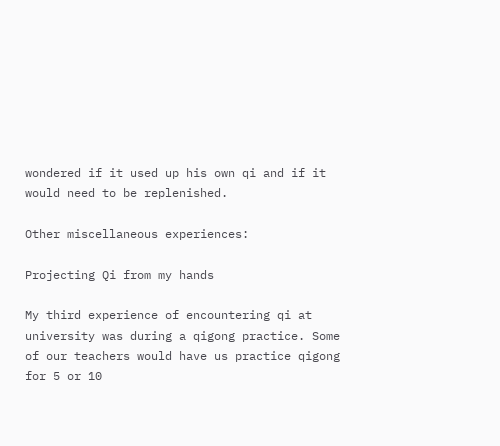wondered if it used up his own qi and if it would need to be replenished.

Other miscellaneous experiences:

Projecting Qi from my hands

My third experience of encountering qi at university was during a qigong practice. Some of our teachers would have us practice qigong for 5 or 10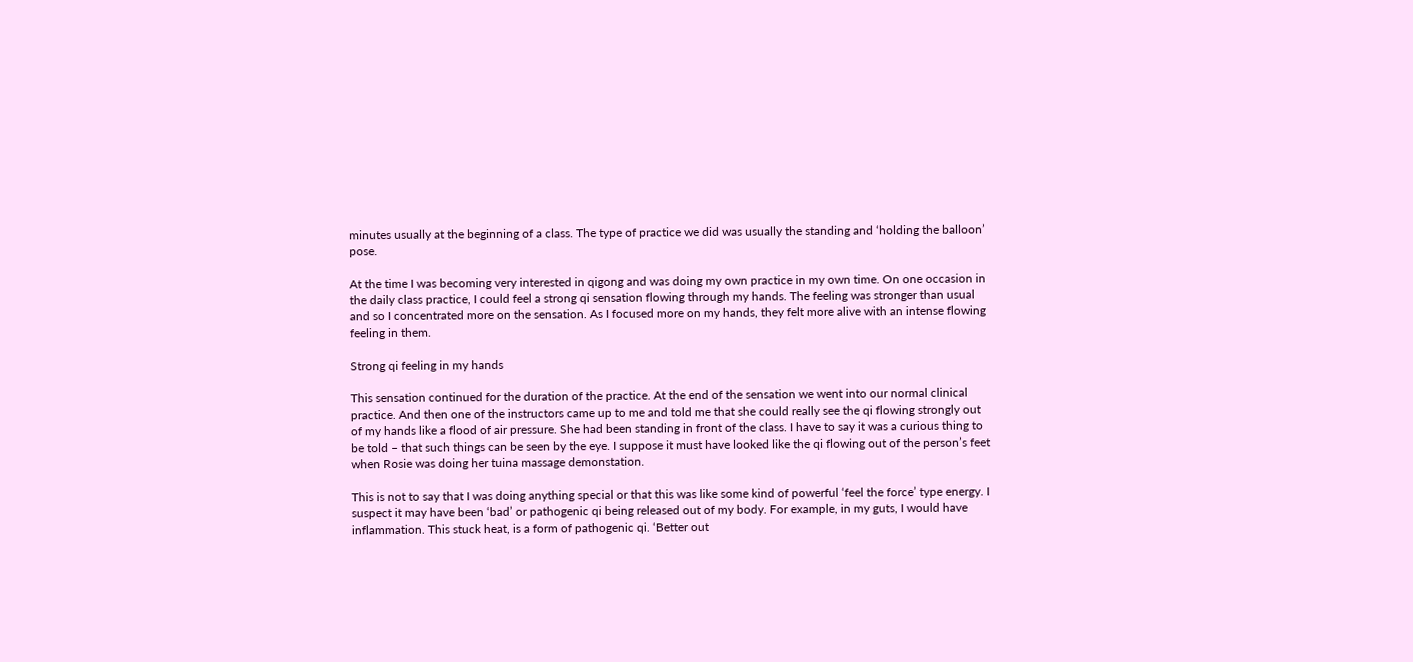minutes usually at the beginning of a class. The type of practice we did was usually the standing and ‘holding the balloon’ pose.

At the time I was becoming very interested in qigong and was doing my own practice in my own time. On one occasion in the daily class practice, I could feel a strong qi sensation flowing through my hands. The feeling was stronger than usual and so I concentrated more on the sensation. As I focused more on my hands, they felt more alive with an intense flowing feeling in them.

Strong qi feeling in my hands

This sensation continued for the duration of the practice. At the end of the sensation we went into our normal clinical practice. And then one of the instructors came up to me and told me that she could really see the qi flowing strongly out of my hands like a flood of air pressure. She had been standing in front of the class. I have to say it was a curious thing to be told – that such things can be seen by the eye. I suppose it must have looked like the qi flowing out of the person’s feet when Rosie was doing her tuina massage demonstation.

This is not to say that I was doing anything special or that this was like some kind of powerful ‘feel the force’ type energy. I suspect it may have been ‘bad’ or pathogenic qi being released out of my body. For example, in my guts, I would have inflammation. This stuck heat, is a form of pathogenic qi. ‘Better out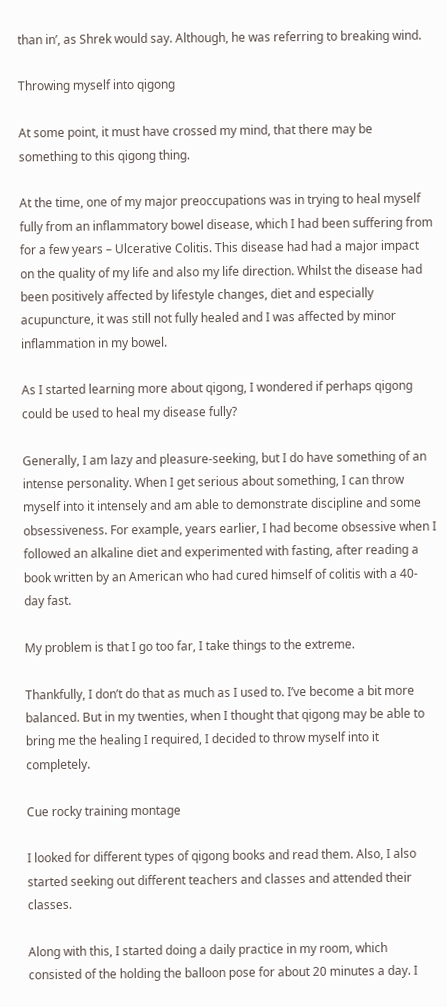than in’, as Shrek would say. Although, he was referring to breaking wind.

Throwing myself into qigong

At some point, it must have crossed my mind, that there may be something to this qigong thing.

At the time, one of my major preoccupations was in trying to heal myself fully from an inflammatory bowel disease, which I had been suffering from for a few years – Ulcerative Colitis. This disease had had a major impact on the quality of my life and also my life direction. Whilst the disease had been positively affected by lifestyle changes, diet and especially acupuncture, it was still not fully healed and I was affected by minor inflammation in my bowel.

As I started learning more about qigong, I wondered if perhaps qigong could be used to heal my disease fully?

Generally, I am lazy and pleasure-seeking, but I do have something of an intense personality. When I get serious about something, I can throw myself into it intensely and am able to demonstrate discipline and some obsessiveness. For example, years earlier, I had become obsessive when I followed an alkaline diet and experimented with fasting, after reading a book written by an American who had cured himself of colitis with a 40-day fast.

My problem is that I go too far, I take things to the extreme.

Thankfully, I don’t do that as much as I used to. I’ve become a bit more balanced. But in my twenties, when I thought that qigong may be able to bring me the healing I required, I decided to throw myself into it completely.

Cue rocky training montage

I looked for different types of qigong books and read them. Also, I also started seeking out different teachers and classes and attended their classes.

Along with this, I started doing a daily practice in my room, which consisted of the holding the balloon pose for about 20 minutes a day. I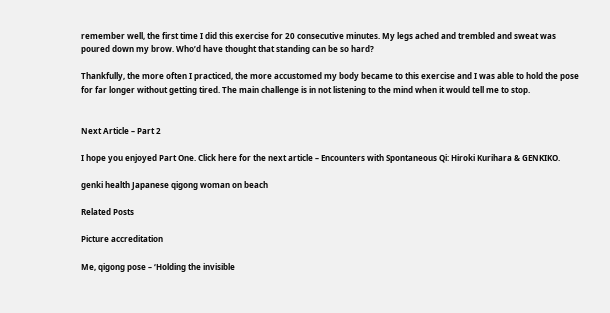remember well, the first time I did this exercise for 20 consecutive minutes. My legs ached and trembled and sweat was poured down my brow. Who’d have thought that standing can be so hard?

Thankfully, the more often I practiced, the more accustomed my body became to this exercise and I was able to hold the pose for far longer without getting tired. The main challenge is in not listening to the mind when it would tell me to stop.


Next Article – Part 2

I hope you enjoyed Part One. Click here for the next article – Encounters with Spontaneous Qi: Hiroki Kurihara & GENKIKO.

genki health Japanese qigong woman on beach

Related Posts

Picture accreditation

Me, qigong pose – ‘Holding the invisible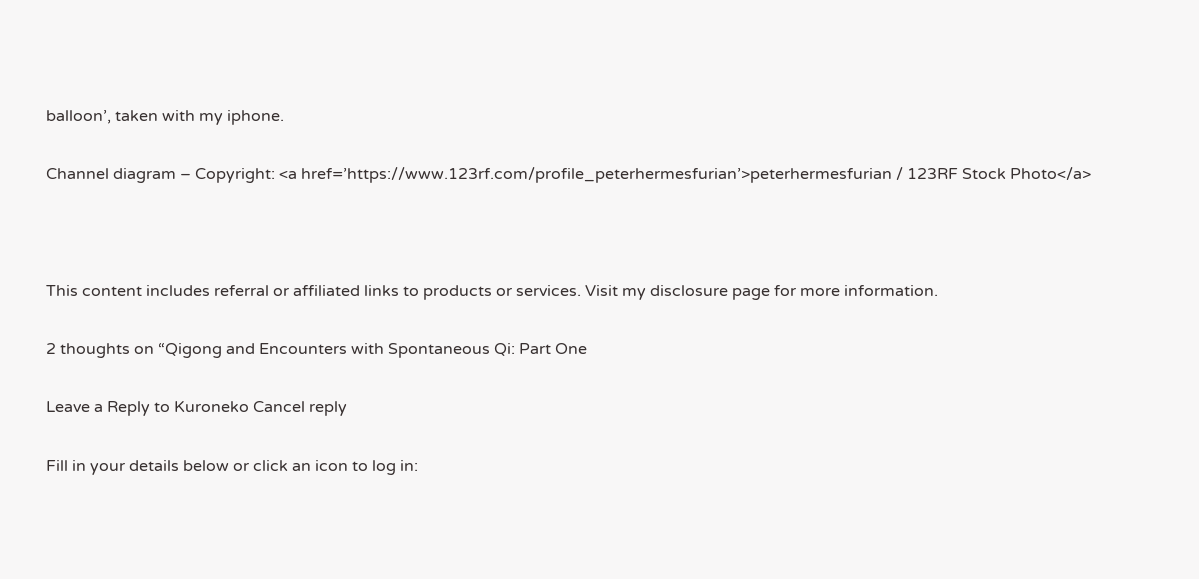balloon’, taken with my iphone.

Channel diagram – Copyright: <a href=’https://www.123rf.com/profile_peterhermesfurian’>peterhermesfurian / 123RF Stock Photo</a>



This content includes referral or affiliated links to products or services. Visit my disclosure page for more information.

2 thoughts on “Qigong and Encounters with Spontaneous Qi: Part One

Leave a Reply to Kuroneko Cancel reply

Fill in your details below or click an icon to log in: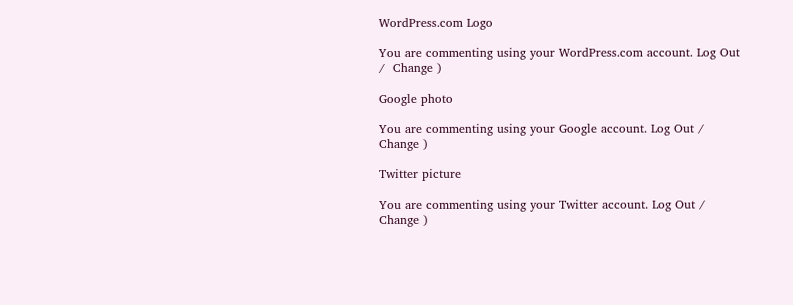WordPress.com Logo

You are commenting using your WordPress.com account. Log Out /  Change )

Google photo

You are commenting using your Google account. Log Out /  Change )

Twitter picture

You are commenting using your Twitter account. Log Out /  Change )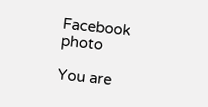Facebook photo

You are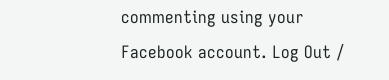commenting using your Facebook account. Log Out /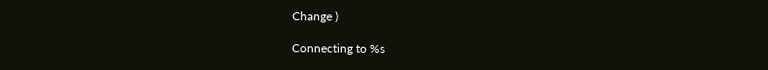Change )

Connecting to %s